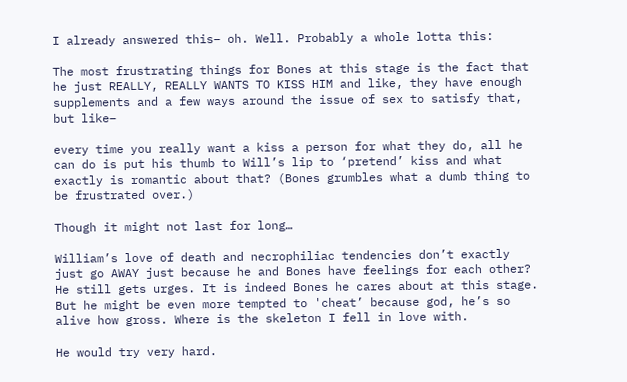I already answered this– oh. Well. Probably a whole lotta this:

The most frustrating things for Bones at this stage is the fact that he just REALLY, REALLY WANTS TO KISS HIM and like, they have enough supplements and a few ways around the issue of sex to satisfy that, but like–

every time you really want a kiss a person for what they do, all he can do is put his thumb to Will’s lip to ‘pretend’ kiss and what exactly is romantic about that? (Bones grumbles what a dumb thing to be frustrated over.)

Though it might not last for long…

William’s love of death and necrophiliac tendencies don’t exactly just go AWAY just because he and Bones have feelings for each other? He still gets urges. It is indeed Bones he cares about at this stage. But he might be even more tempted to 'cheat’ because god, he’s so alive how gross. Where is the skeleton I fell in love with.

He would try very hard.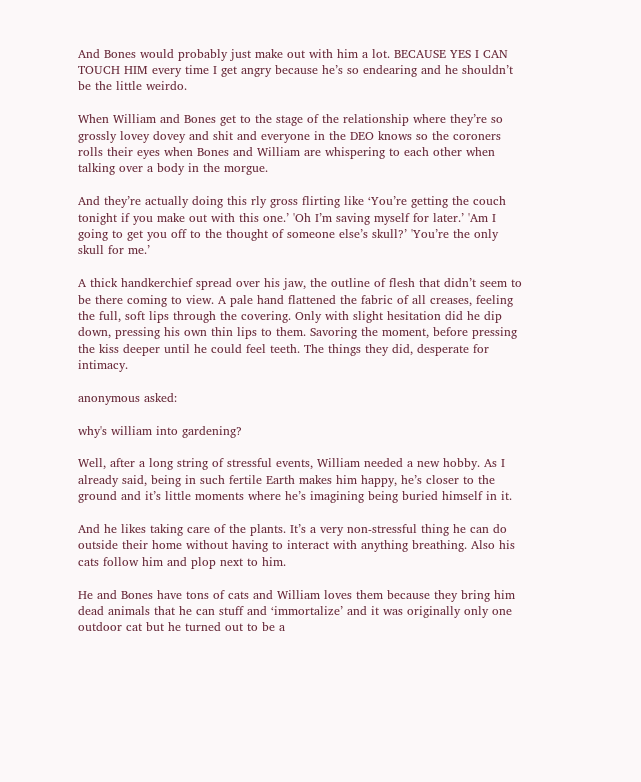And Bones would probably just make out with him a lot. BECAUSE YES I CAN TOUCH HIM every time I get angry because he’s so endearing and he shouldn’t be the little weirdo.

When William and Bones get to the stage of the relationship where they’re so grossly lovey dovey and shit and everyone in the DEO knows so the coroners rolls their eyes when Bones and William are whispering to each other when talking over a body in the morgue.

And they’re actually doing this rly gross flirting like ‘You’re getting the couch tonight if you make out with this one.’ 'Oh I’m saving myself for later.’ 'Am I going to get you off to the thought of someone else’s skull?’ 'You’re the only skull for me.’

A thick handkerchief spread over his jaw, the outline of flesh that didn’t seem to be there coming to view. A pale hand flattened the fabric of all creases, feeling the full, soft lips through the covering. Only with slight hesitation did he dip down, pressing his own thin lips to them. Savoring the moment, before pressing the kiss deeper until he could feel teeth. The things they did, desperate for intimacy.

anonymous asked:

why's william into gardening?

Well, after a long string of stressful events, William needed a new hobby. As I already said, being in such fertile Earth makes him happy, he’s closer to the ground and it’s little moments where he’s imagining being buried himself in it.

And he likes taking care of the plants. It’s a very non-stressful thing he can do outside their home without having to interact with anything breathing. Also his cats follow him and plop next to him.

He and Bones have tons of cats and William loves them because they bring him dead animals that he can stuff and ‘immortalize’ and it was originally only one outdoor cat but he turned out to be a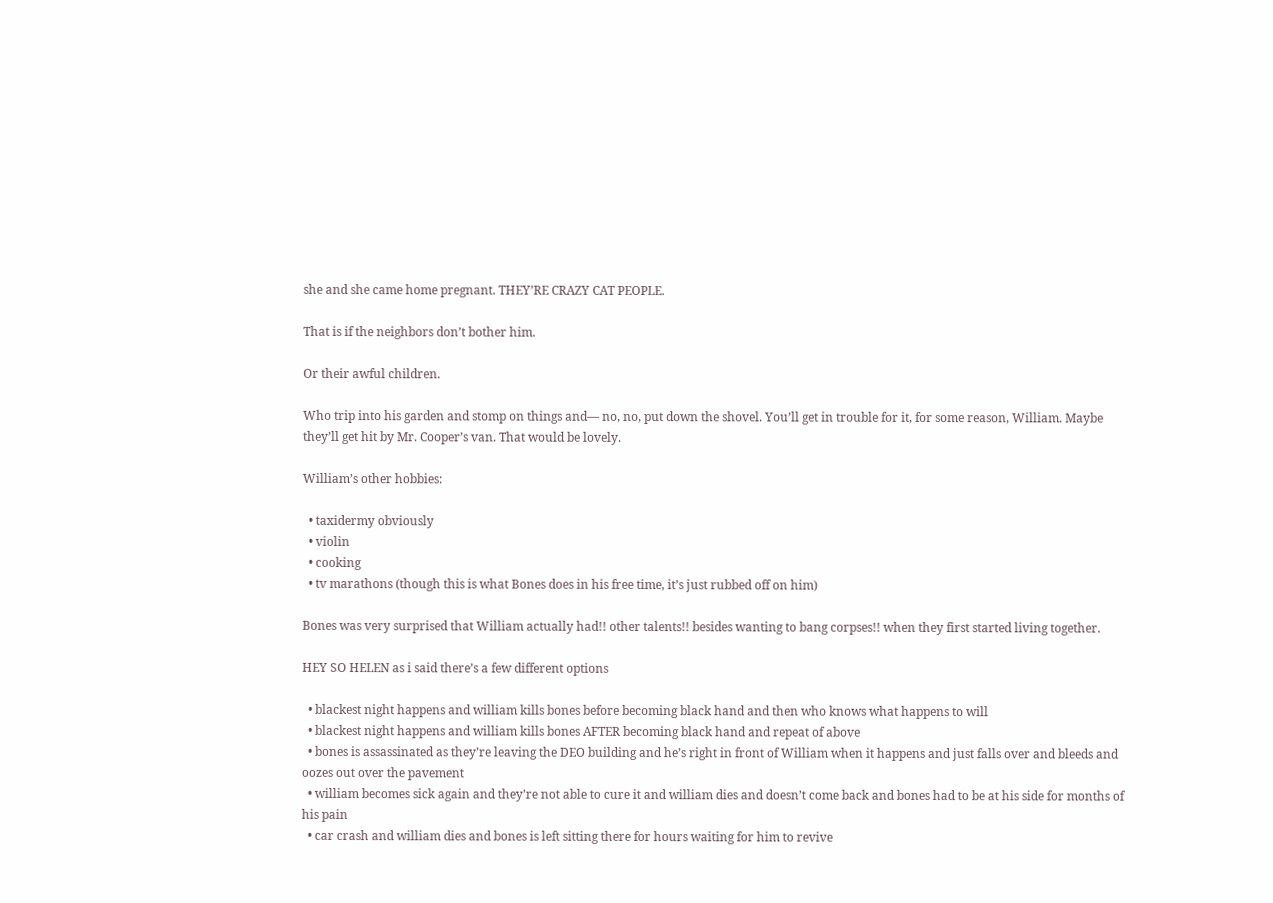she and she came home pregnant. THEY’RE CRAZY CAT PEOPLE.

That is if the neighbors don’t bother him.

Or their awful children.

Who trip into his garden and stomp on things and— no, no, put down the shovel. You’ll get in trouble for it, for some reason, William. Maybe they’ll get hit by Mr. Cooper’s van. That would be lovely.

William’s other hobbies:

  • taxidermy obviously
  • violin
  • cooking
  • tv marathons (though this is what Bones does in his free time, it’s just rubbed off on him)

Bones was very surprised that William actually had!! other talents!! besides wanting to bang corpses!! when they first started living together.

HEY SO HELEN as i said there’s a few different options

  • blackest night happens and william kills bones before becoming black hand and then who knows what happens to will
  • blackest night happens and william kills bones AFTER becoming black hand and repeat of above
  • bones is assassinated as they’re leaving the DEO building and he’s right in front of William when it happens and just falls over and bleeds and oozes out over the pavement
  • william becomes sick again and they’re not able to cure it and william dies and doesn’t come back and bones had to be at his side for months of his pain
  • car crash and william dies and bones is left sitting there for hours waiting for him to revive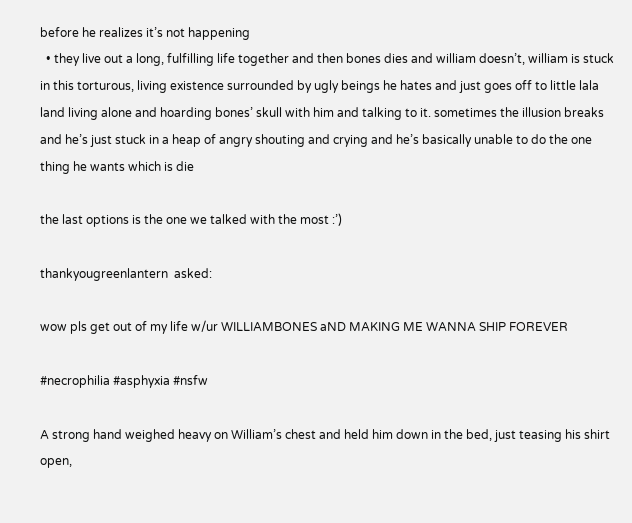before he realizes it’s not happening
  • they live out a long, fulfilling life together and then bones dies and william doesn’t, william is stuck in this torturous, living existence surrounded by ugly beings he hates and just goes off to little lala land living alone and hoarding bones’ skull with him and talking to it. sometimes the illusion breaks and he’s just stuck in a heap of angry shouting and crying and he’s basically unable to do the one thing he wants which is die

the last options is the one we talked with the most :’)

thankyougreenlantern  asked:

wow pls get out of my life w/ur WILLIAMBONES aND MAKING ME WANNA SHIP FOREVER

#necrophilia #asphyxia #nsfw

A strong hand weighed heavy on William’s chest and held him down in the bed, just teasing his shirt open,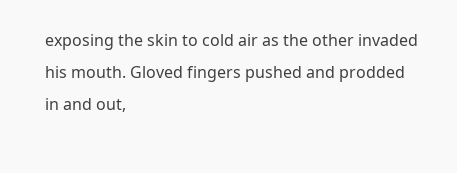exposing the skin to cold air as the other invaded his mouth. Gloved fingers pushed and prodded in and out,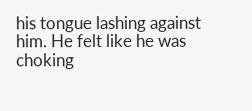his tongue lashing against him. He felt like he was choking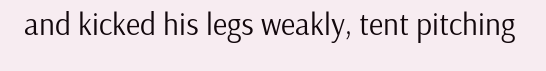and kicked his legs weakly, tent pitching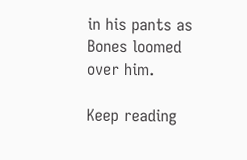in his pants as Bones loomed over him.

Keep reading